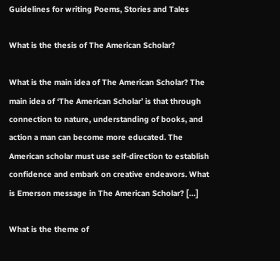Guidelines for writing Poems, Stories and Tales

What is the thesis of The American Scholar?

What is the main idea of The American Scholar? The main idea of ‘The American Scholar’ is that through connection to nature, understanding of books, and action a man can become more educated. The American scholar must use self-direction to establish confidence and embark on creative endeavors. What is Emerson message in The American Scholar? […]

What is the theme of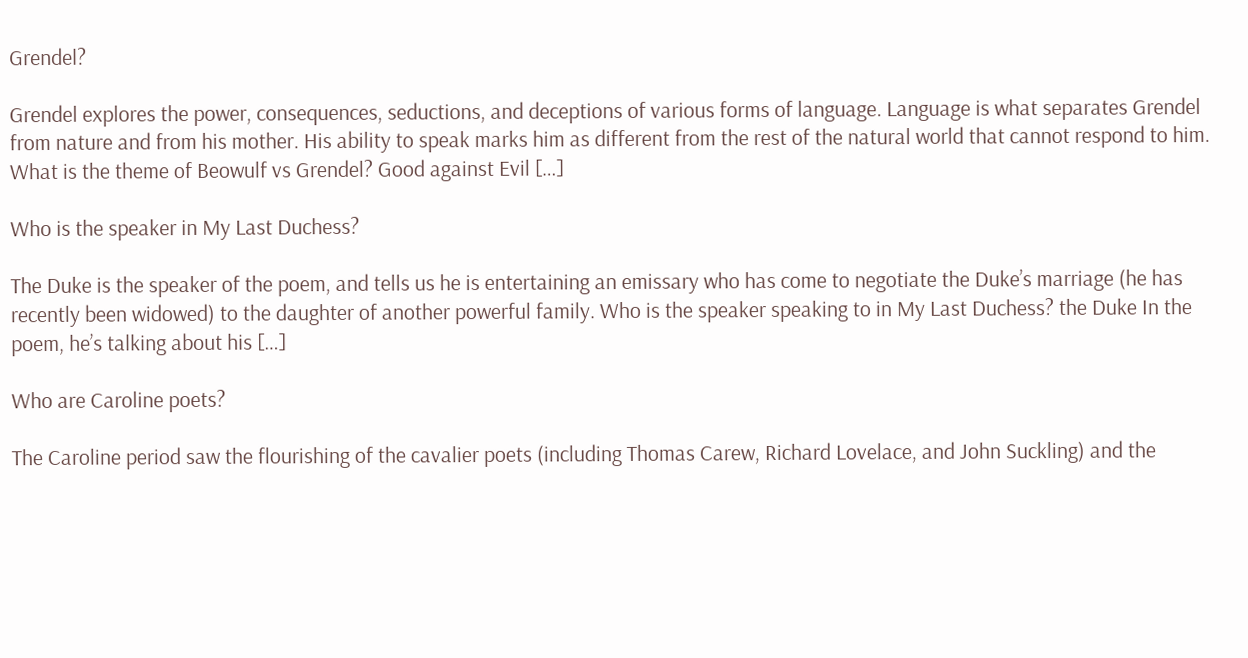Grendel?

Grendel explores the power, consequences, seductions, and deceptions of various forms of language. Language is what separates Grendel from nature and from his mother. His ability to speak marks him as different from the rest of the natural world that cannot respond to him. What is the theme of Beowulf vs Grendel? Good against Evil […]

Who is the speaker in My Last Duchess?

The Duke is the speaker of the poem, and tells us he is entertaining an emissary who has come to negotiate the Duke’s marriage (he has recently been widowed) to the daughter of another powerful family. Who is the speaker speaking to in My Last Duchess? the Duke In the poem, he’s talking about his […]

Who are Caroline poets?

The Caroline period saw the flourishing of the cavalier poets (including Thomas Carew, Richard Lovelace, and John Suckling) and the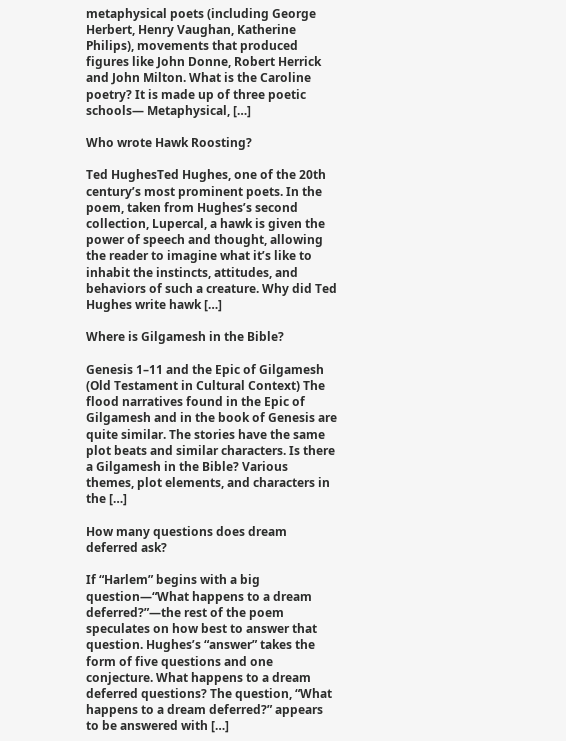metaphysical poets (including George Herbert, Henry Vaughan, Katherine Philips), movements that produced figures like John Donne, Robert Herrick and John Milton. What is the Caroline poetry? It is made up of three poetic schools— Metaphysical, […]

Who wrote Hawk Roosting?

Ted HughesTed Hughes, one of the 20th century’s most prominent poets. In the poem, taken from Hughes’s second collection, Lupercal, a hawk is given the power of speech and thought, allowing the reader to imagine what it’s like to inhabit the instincts, attitudes, and behaviors of such a creature. Why did Ted Hughes write hawk […]

Where is Gilgamesh in the Bible?

Genesis 1–11 and the Epic of Gilgamesh (Old Testament in Cultural Context) The flood narratives found in the Epic of Gilgamesh and in the book of Genesis are quite similar. The stories have the same plot beats and similar characters. Is there a Gilgamesh in the Bible? Various themes, plot elements, and characters in the […]

How many questions does dream deferred ask?

If “Harlem” begins with a big question—“What happens to a dream deferred?”—the rest of the poem speculates on how best to answer that question. Hughes’s “answer” takes the form of five questions and one conjecture. What happens to a dream deferred questions? The question, “What happens to a dream deferred?” appears to be answered with […]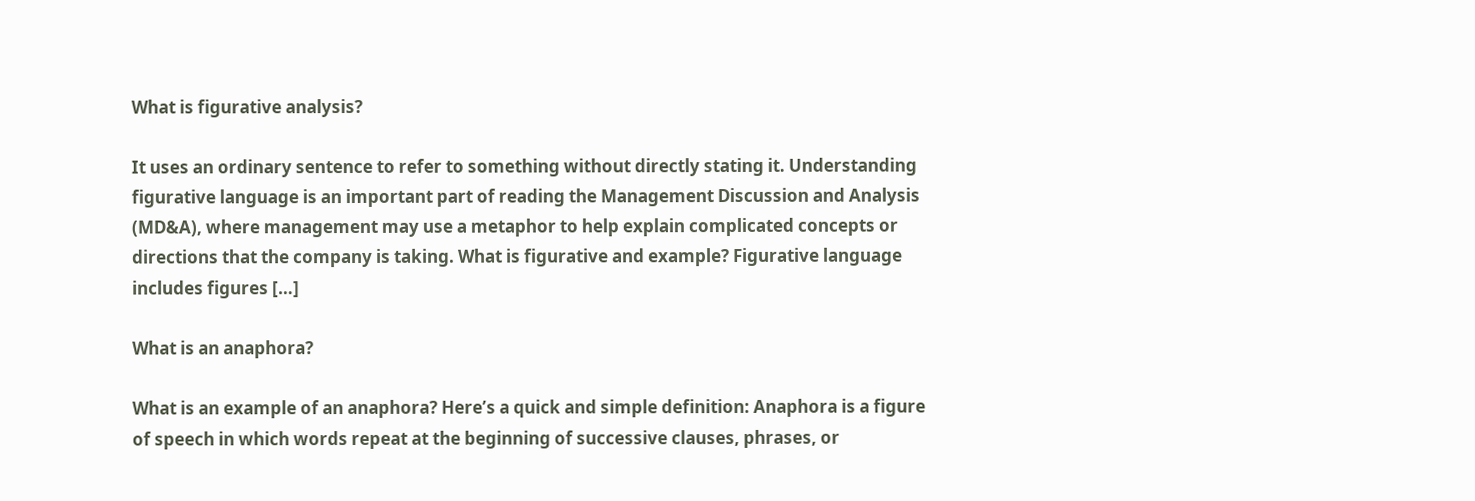What is figurative analysis?

It uses an ordinary sentence to refer to something without directly stating it. Understanding figurative language is an important part of reading the Management Discussion and Analysis (MD&A), where management may use a metaphor to help explain complicated concepts or directions that the company is taking. What is figurative and example? Figurative language includes figures […]

What is an anaphora?

What is an example of an anaphora? Here’s a quick and simple definition: Anaphora is a figure of speech in which words repeat at the beginning of successive clauses, phrases, or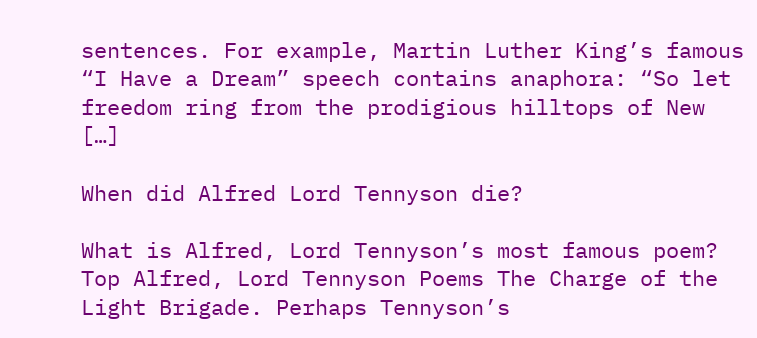sentences. For example, Martin Luther King’s famous “I Have a Dream” speech contains anaphora: “So let freedom ring from the prodigious hilltops of New […]

When did Alfred Lord Tennyson die?

What is Alfred, Lord Tennyson’s most famous poem? Top Alfred, Lord Tennyson Poems The Charge of the Light Brigade. Perhaps Tennyson’s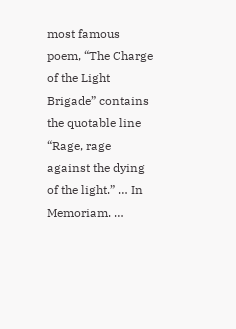most famous poem, “The Charge of the Light Brigade” contains the quotable line “Rage, rage against the dying of the light.” … In Memoriam. …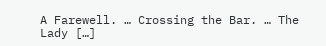A Farewell. … Crossing the Bar. … The Lady […]